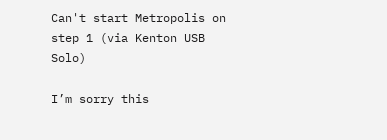Can't start Metropolis on step 1 (via Kenton USB Solo)

I’m sorry this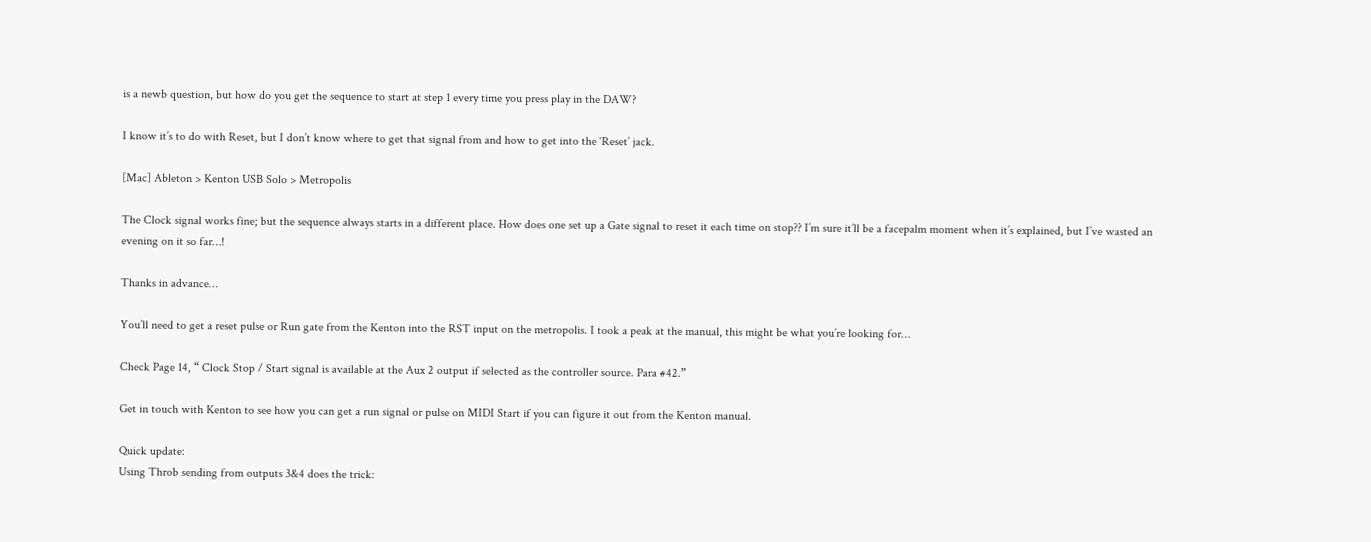is a newb question, but how do you get the sequence to start at step 1 every time you press play in the DAW?

I know it’s to do with Reset, but I don’t know where to get that signal from and how to get into the ‘Reset’ jack.

[Mac] Ableton > Kenton USB Solo > Metropolis

The Clock signal works fine; but the sequence always starts in a different place. How does one set up a Gate signal to reset it each time on stop?? I’m sure it’ll be a facepalm moment when it’s explained, but I’ve wasted an evening on it so far…!

Thanks in advance…

You’ll need to get a reset pulse or Run gate from the Kenton into the RST input on the metropolis. I took a peak at the manual, this might be what you’re looking for…

Check Page 14, “ Clock Stop / Start signal is available at the Aux 2 output if selected as the controller source. Para #42.”

Get in touch with Kenton to see how you can get a run signal or pulse on MIDI Start if you can figure it out from the Kenton manual.

Quick update:
Using Throb sending from outputs 3&4 does the trick: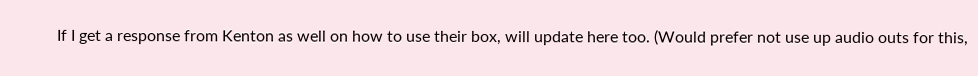If I get a response from Kenton as well on how to use their box, will update here too. (Would prefer not use up audio outs for this,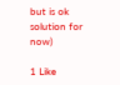but is ok solution for now)

1 Like